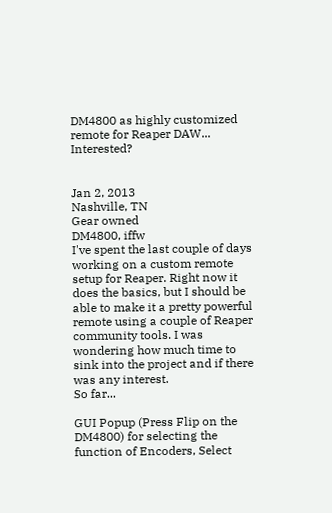DM4800 as highly customized remote for Reaper DAW... Interested?


Jan 2, 2013
Nashville, TN
Gear owned
DM4800, iffw
I've spent the last couple of days working on a custom remote setup for Reaper. Right now it does the basics, but I should be able to make it a pretty powerful remote using a couple of Reaper community tools. I was wondering how much time to sink into the project and if there was any interest.
So far...

GUI Popup (Press Flip on the DM4800) for selecting the function of Encoders, Select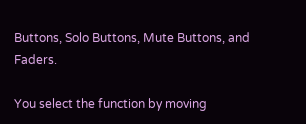Buttons, Solo Buttons, Mute Buttons, and Faders.

You select the function by moving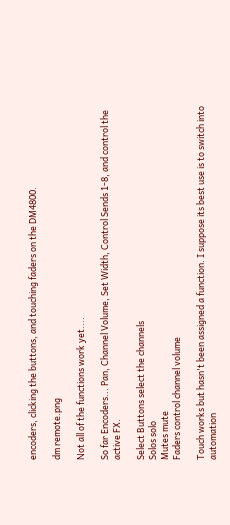encoders, clicking the buttons, and touching faders on the DM4800.

dm remote.png

Not all of the functions work yet....

So far Encoders... Pan, Channel Volume, Set Width, Control Sends 1-8, and control the active FX.

Select Buttons select the channels
Solos solo
Mutes mute
Faders control channel volume

Touch works but hasn't been assigned a function. I suppose its best use is to switch into automation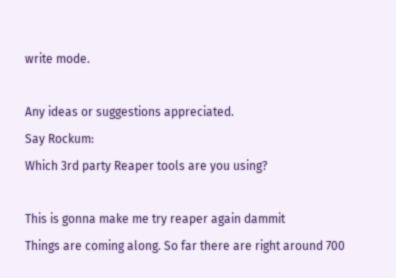write mode.

Any ideas or suggestions appreciated.
Say Rockum:
Which 3rd party Reaper tools are you using?

This is gonna make me try reaper again dammit
Things are coming along. So far there are right around 700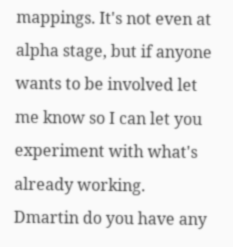mappings. It's not even at alpha stage, but if anyone wants to be involved let me know so I can let you experiment with what's already working.
Dmartin do you have any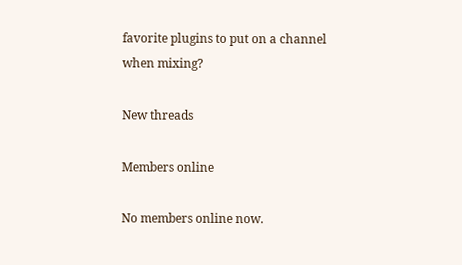favorite plugins to put on a channel when mixing?

New threads

Members online

No members online now.